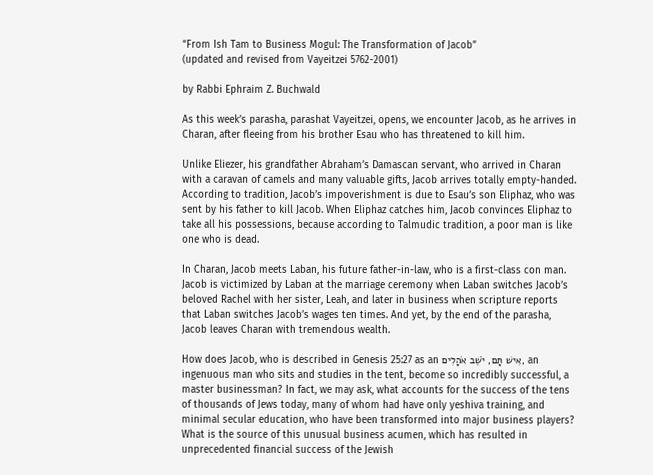“From Ish Tam to Business Mogul: The Transformation of Jacob”
(updated and revised from Vayeitzei 5762-2001)

by Rabbi Ephraim Z. Buchwald

As this week’s parasha, parashat Vayeitzei, opens, we encounter Jacob, as he arrives in Charan, after fleeing from his brother Esau who has threatened to kill him.

Unlike Eliezer, his grandfather Abraham’s Damascan servant, who arrived in Charan with a caravan of camels and many valuable gifts, Jacob arrives totally empty-handed. According to tradition, Jacob’s impoverishment is due to Esau’s son Eliphaz, who was sent by his father to kill Jacob. When Eliphaz catches him, Jacob convinces Eliphaz to take all his possessions, because according to Talmudic tradition, a poor man is like one who is dead.

In Charan, Jacob meets Laban, his future father-in-law, who is a first-class con man. Jacob is victimized by Laban at the marriage ceremony when Laban switches Jacob’s beloved Rachel with her sister, Leah, and later in business when scripture reports that Laban switches Jacob’s wages ten times. And yet, by the end of the parasha, Jacob leaves Charan with tremendous wealth.

How does Jacob, who is described in Genesis 25:27 as an אִישׁ תָּם, יֹשֵׁב אֹהָלִים, an ingenuous man who sits and studies in the tent, become so incredibly successful, a master businessman? In fact, we may ask, what accounts for the success of the tens of thousands of Jews today, many of whom had have only yeshiva training, and minimal secular education, who have been transformed into major business players? What is the source of this unusual business acumen, which has resulted in unprecedented financial success of the Jewish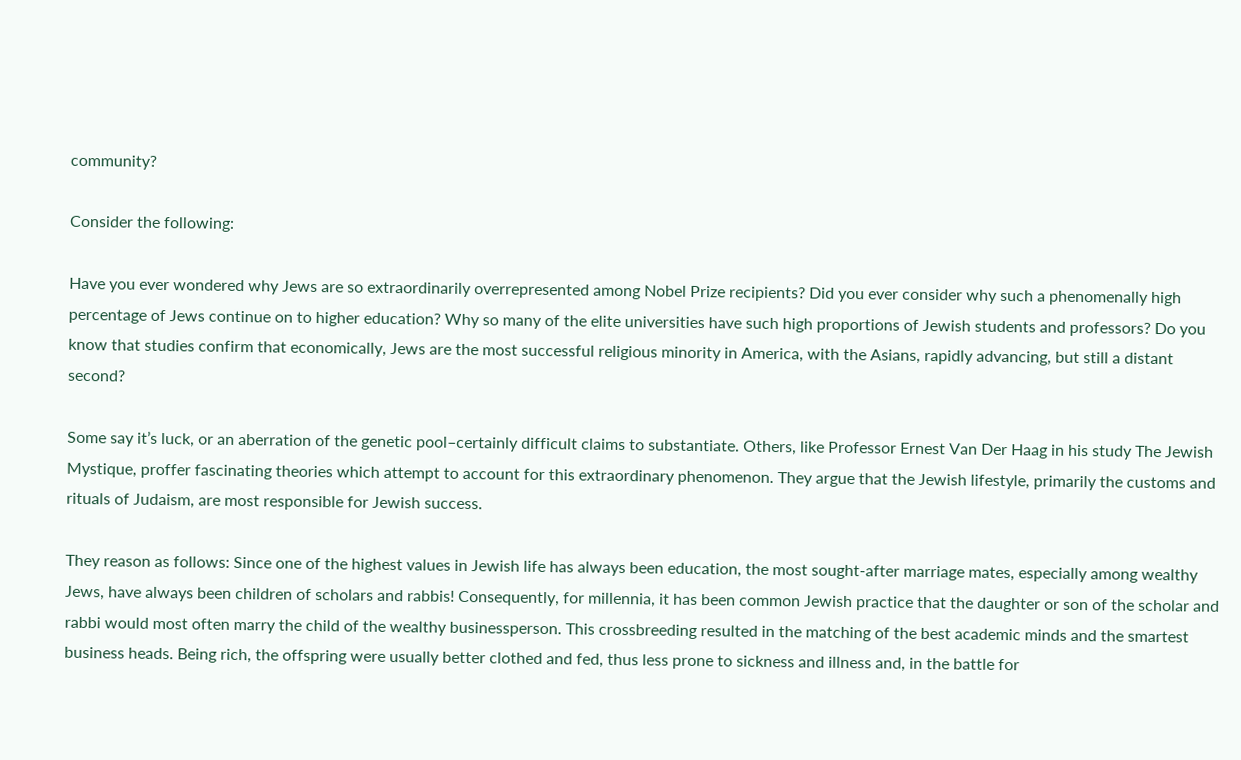community?

Consider the following:

Have you ever wondered why Jews are so extraordinarily overrepresented among Nobel Prize recipients? Did you ever consider why such a phenomenally high percentage of Jews continue on to higher education? Why so many of the elite universities have such high proportions of Jewish students and professors? Do you know that studies confirm that economically, Jews are the most successful religious minority in America, with the Asians, rapidly advancing, but still a distant second?

Some say it’s luck, or an aberration of the genetic pool–certainly difficult claims to substantiate. Others, like Professor Ernest Van Der Haag in his study The Jewish Mystique, proffer fascinating theories which attempt to account for this extraordinary phenomenon. They argue that the Jewish lifestyle, primarily the customs and rituals of Judaism, are most responsible for Jewish success.

They reason as follows: Since one of the highest values in Jewish life has always been education, the most sought-after marriage mates, especially among wealthy Jews, have always been children of scholars and rabbis! Consequently, for millennia, it has been common Jewish practice that the daughter or son of the scholar and rabbi would most often marry the child of the wealthy businessperson. This crossbreeding resulted in the matching of the best academic minds and the smartest business heads. Being rich, the offspring were usually better clothed and fed, thus less prone to sickness and illness and, in the battle for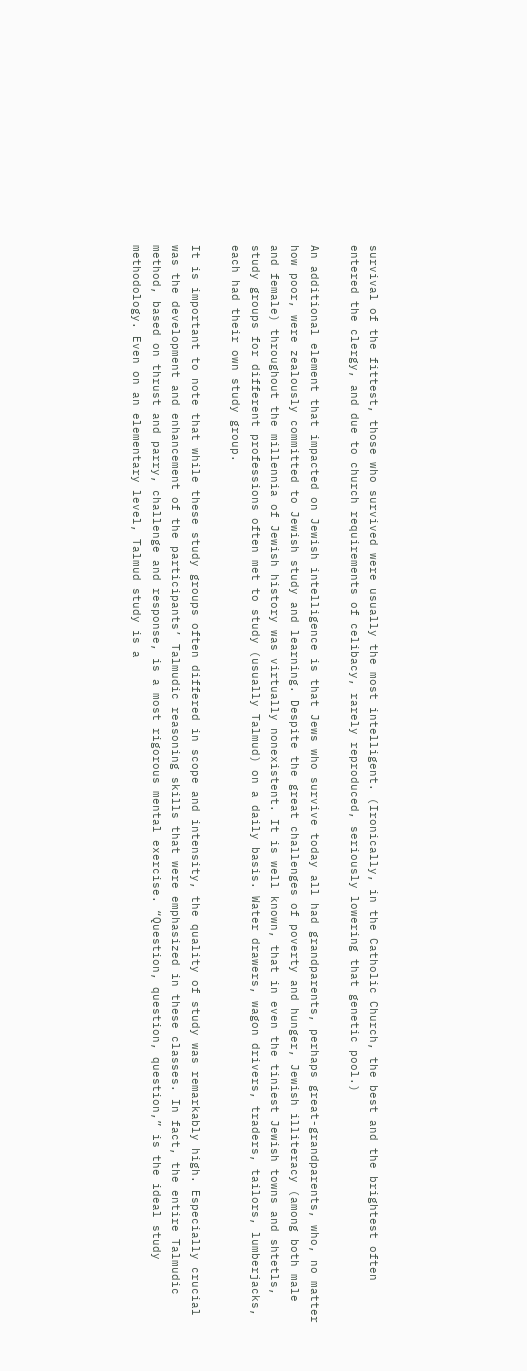survival of the fittest, those who survived were usually the most intelligent. (Ironically, in the Catholic Church, the best and the brightest often entered the clergy, and due to church requirements of celibacy, rarely reproduced, seriously lowering that genetic pool.)

An additional element that impacted on Jewish intelligence is that Jews who survive today all had grandparents, perhaps great-grandparents, who, no matter how poor, were zealously committed to Jewish study and learning. Despite the great challenges of poverty and hunger, Jewish illiteracy (among both male and female) throughout the millennia of Jewish history was virtually nonexistent. It is well known, that in even the tiniest Jewish towns and shtetls, study groups for different professions often met to study (usually Talmud) on a daily basis. Water drawers, wagon drivers, traders, tailors, lumberjacks, each had their own study group.

It is important to note that while these study groups often differed in scope and intensity, the quality of study was remarkably high. Especially crucial was the development and enhancement of the participants’ Talmudic reasoning skills that were emphasized in these classes. In fact, the entire Talmudic method, based on thrust and parry, challenge and response, is a most rigorous mental exercise. “Question, question, question,” is the ideal study methodology. Even on an elementary level, Talmud study is a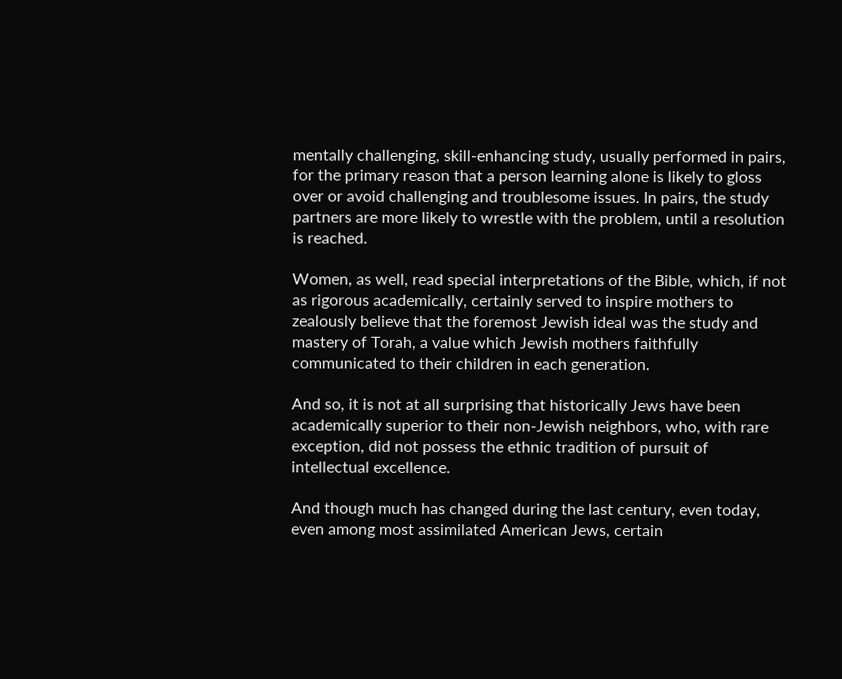mentally challenging, skill-enhancing study, usually performed in pairs, for the primary reason that a person learning alone is likely to gloss over or avoid challenging and troublesome issues. In pairs, the study partners are more likely to wrestle with the problem, until a resolution is reached.

Women, as well, read special interpretations of the Bible, which, if not as rigorous academically, certainly served to inspire mothers to zealously believe that the foremost Jewish ideal was the study and mastery of Torah, a value which Jewish mothers faithfully communicated to their children in each generation.

And so, it is not at all surprising that historically Jews have been academically superior to their non-Jewish neighbors, who, with rare exception, did not possess the ethnic tradition of pursuit of intellectual excellence.

And though much has changed during the last century, even today, even among most assimilated American Jews, certain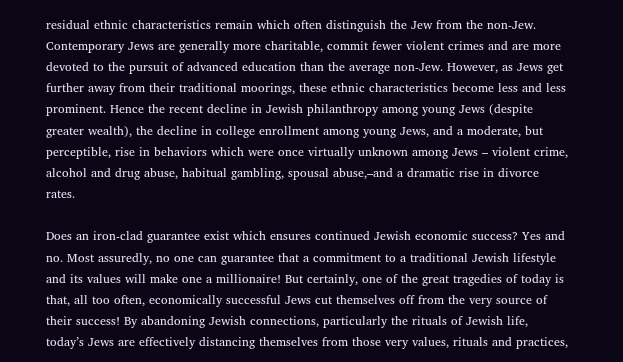residual ethnic characteristics remain which often distinguish the Jew from the non-Jew. Contemporary Jews are generally more charitable, commit fewer violent crimes and are more devoted to the pursuit of advanced education than the average non-Jew. However, as Jews get further away from their traditional moorings, these ethnic characteristics become less and less prominent. Hence the recent decline in Jewish philanthropy among young Jews (despite greater wealth), the decline in college enrollment among young Jews, and a moderate, but perceptible, rise in behaviors which were once virtually unknown among Jews – violent crime, alcohol and drug abuse, habitual gambling, spousal abuse,–and a dramatic rise in divorce rates.

Does an iron-clad guarantee exist which ensures continued Jewish economic success? Yes and no. Most assuredly, no one can guarantee that a commitment to a traditional Jewish lifestyle and its values will make one a millionaire! But certainly, one of the great tragedies of today is that, all too often, economically successful Jews cut themselves off from the very source of their success! By abandoning Jewish connections, particularly the rituals of Jewish life, today’s Jews are effectively distancing themselves from those very values, rituals and practices,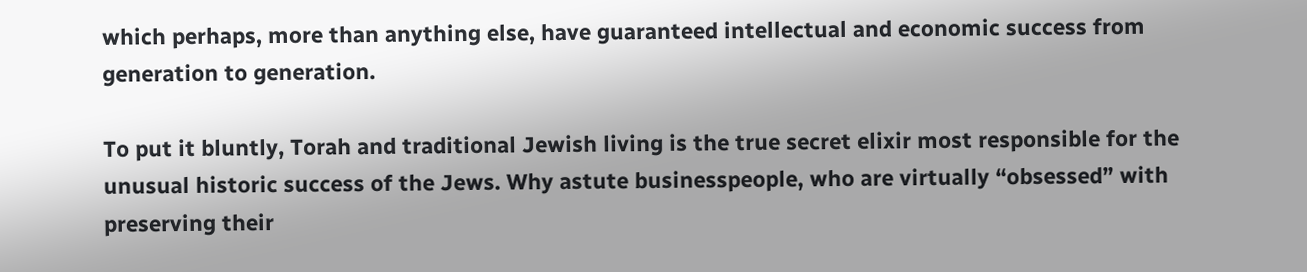which perhaps, more than anything else, have guaranteed intellectual and economic success from generation to generation.

To put it bluntly, Torah and traditional Jewish living is the true secret elixir most responsible for the unusual historic success of the Jews. Why astute businesspeople, who are virtually “obsessed” with preserving their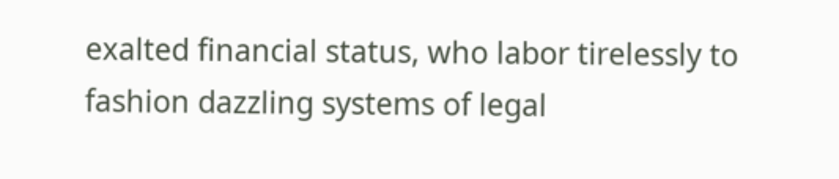exalted financial status, who labor tirelessly to fashion dazzling systems of legal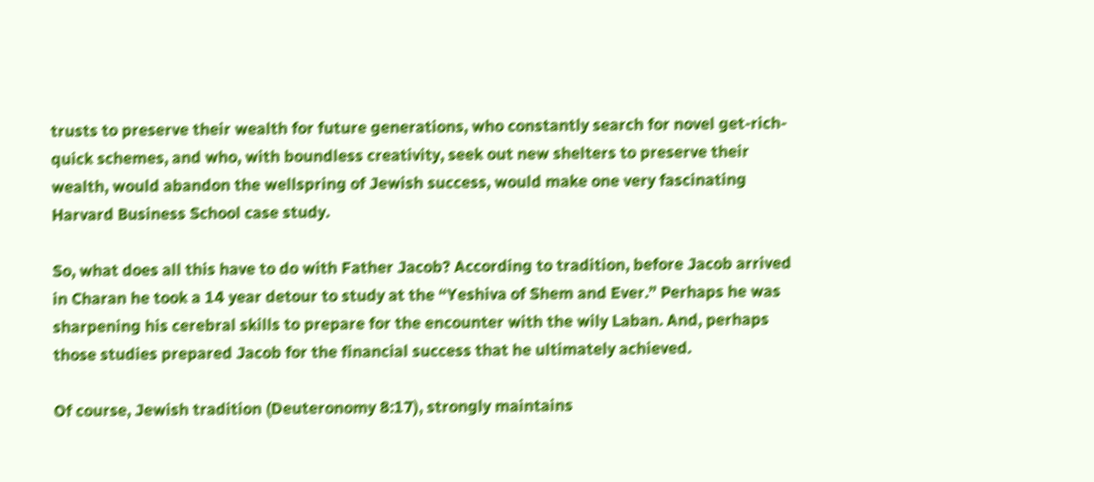trusts to preserve their wealth for future generations, who constantly search for novel get-rich-quick schemes, and who, with boundless creativity, seek out new shelters to preserve their wealth, would abandon the wellspring of Jewish success, would make one very fascinating Harvard Business School case study.

So, what does all this have to do with Father Jacob? According to tradition, before Jacob arrived in Charan he took a 14 year detour to study at the “Yeshiva of Shem and Ever.” Perhaps he was sharpening his cerebral skills to prepare for the encounter with the wily Laban. And, perhaps those studies prepared Jacob for the financial success that he ultimately achieved.

Of course, Jewish tradition (Deuteronomy 8:17), strongly maintains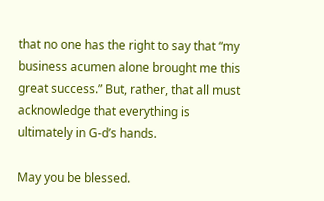that no one has the right to say that “my business acumen alone brought me this great success.” But, rather, that all must acknowledge that everything is ultimately in G-d’s hands.

May you be blessed.